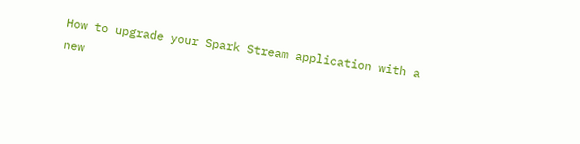How to upgrade your Spark Stream application with a new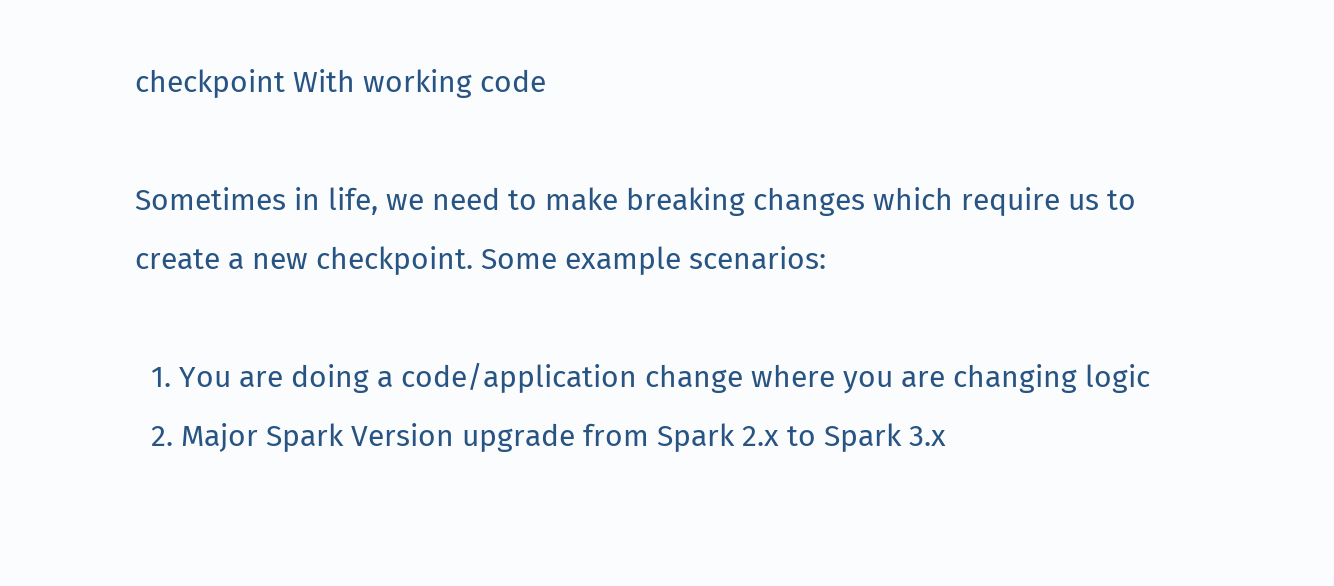checkpoint With working code

Sometimes in life, we need to make breaking changes which require us to create a new checkpoint. Some example scenarios:

  1. You are doing a code/application change where you are changing logic
  2. Major Spark Version upgrade from Spark 2.x to Spark 3.x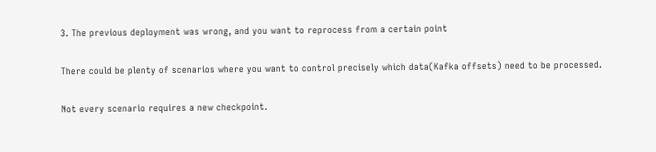3. The previous deployment was wrong, and you want to reprocess from a certain point

There could be plenty of scenarios where you want to control precisely which data(Kafka offsets) need to be processed.

Not every scenario requires a new checkpoint.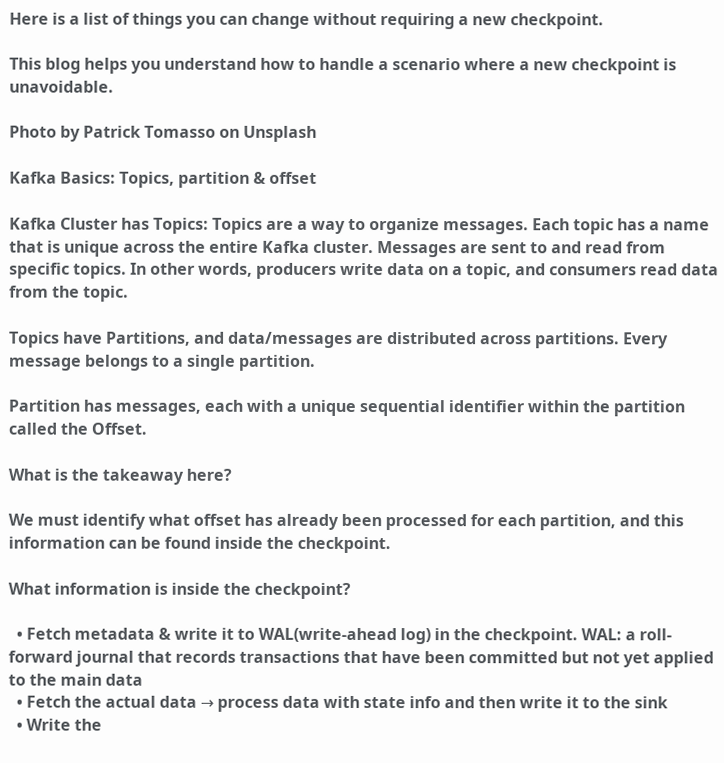Here is a list of things you can change without requiring a new checkpoint.

This blog helps you understand how to handle a scenario where a new checkpoint is unavoidable.

Photo by Patrick Tomasso on Unsplash

Kafka Basics: Topics, partition & offset

Kafka Cluster has Topics: Topics are a way to organize messages. Each topic has a name that is unique across the entire Kafka cluster. Messages are sent to and read from specific topics. In other words, producers write data on a topic, and consumers read data from the topic.

Topics have Partitions, and data/messages are distributed across partitions. Every message belongs to a single partition.

Partition has messages, each with a unique sequential identifier within the partition called the Offset.

What is the takeaway here?

We must identify what offset has already been processed for each partition, and this information can be found inside the checkpoint.

What information is inside the checkpoint?

  • Fetch metadata & write it to WAL(write-ahead log) in the checkpoint. WAL: a roll-forward journal that records transactions that have been committed but not yet applied to the main data
  • Fetch the actual data → process data with state info and then write it to the sink
  • Write the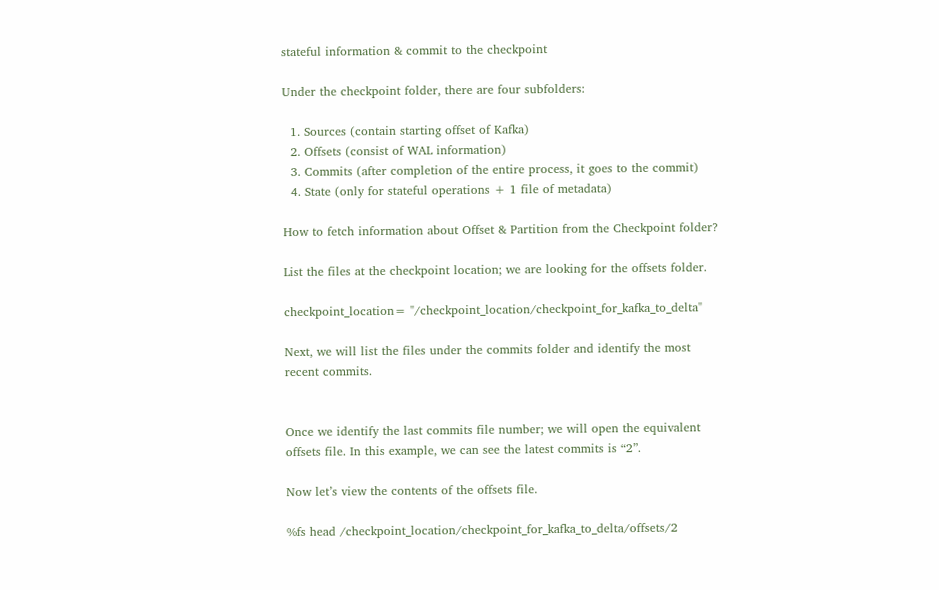stateful information & commit to the checkpoint

Under the checkpoint folder, there are four subfolders:

  1. Sources (contain starting offset of Kafka)
  2. Offsets (consist of WAL information)
  3. Commits (after completion of the entire process, it goes to the commit)
  4. State (only for stateful operations + 1 file of metadata)

How to fetch information about Offset & Partition from the Checkpoint folder?

List the files at the checkpoint location; we are looking for the offsets folder.

checkpoint_location= "/checkpoint_location/checkpoint_for_kafka_to_delta"

Next, we will list the files under the commits folder and identify the most recent commits.


Once we identify the last commits file number; we will open the equivalent offsets file. In this example, we can see the latest commits is “2”.

Now let’s view the contents of the offsets file.

%fs head /checkpoint_location/checkpoint_for_kafka_to_delta/offsets/2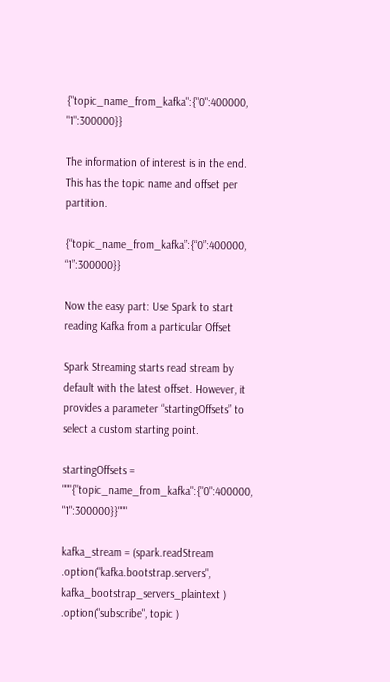{"topic_name_from_kafka":{"0":400000, "1":300000}}

The information of interest is in the end. This has the topic name and offset per partition.

{“topic_name_from_kafka”:{“0”:400000, “1”:300000}}

Now the easy part: Use Spark to start reading Kafka from a particular Offset

Spark Streaming starts read stream by default with the latest offset. However, it provides a parameter “startingOffsets” to select a custom starting point.

startingOffsets = """{"topic_name_from_kafka":{"0":400000, "1":300000}}"""

kafka_stream = (spark.readStream
.option("kafka.bootstrap.servers", kafka_bootstrap_servers_plaintext )
.option("subscribe", topic )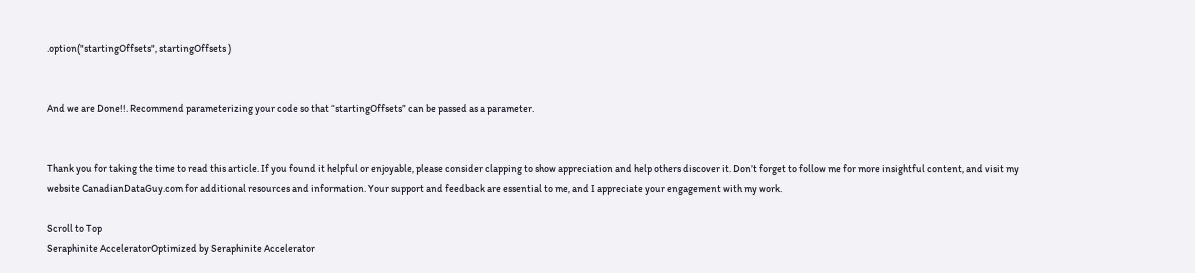.option("startingOffsets", startingOffsets )


And we are Done!!. Recommend parameterizing your code so that “startingOffsets” can be passed as a parameter.


Thank you for taking the time to read this article. If you found it helpful or enjoyable, please consider clapping to show appreciation and help others discover it. Don’t forget to follow me for more insightful content, and visit my website CanadianDataGuy.com for additional resources and information. Your support and feedback are essential to me, and I appreciate your engagement with my work.

Scroll to Top
Seraphinite AcceleratorOptimized by Seraphinite Accelerator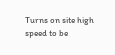Turns on site high speed to be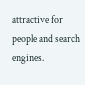attractive for people and search engines.